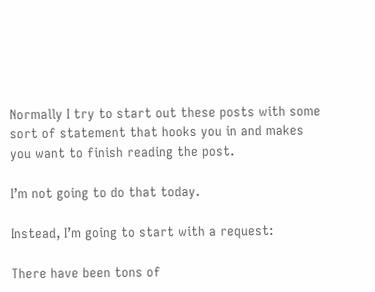Normally I try to start out these posts with some sort of statement that hooks you in and makes you want to finish reading the post.

I’m not going to do that today.

Instead, I’m going to start with a request:

There have been tons of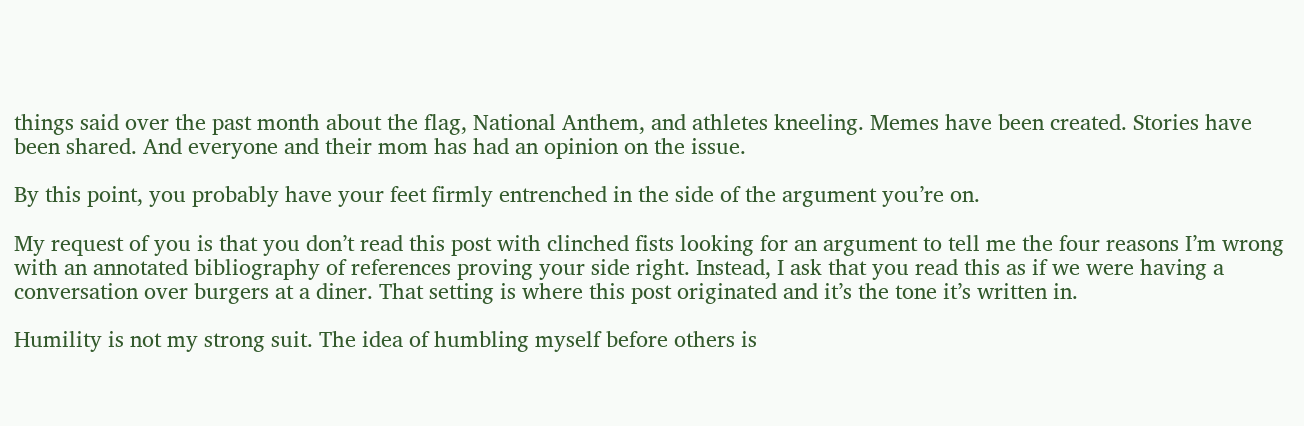things said over the past month about the flag, National Anthem, and athletes kneeling. Memes have been created. Stories have been shared. And everyone and their mom has had an opinion on the issue.

By this point, you probably have your feet firmly entrenched in the side of the argument you’re on.

My request of you is that you don’t read this post with clinched fists looking for an argument to tell me the four reasons I’m wrong with an annotated bibliography of references proving your side right. Instead, I ask that you read this as if we were having a conversation over burgers at a diner. That setting is where this post originated and it’s the tone it’s written in.

Humility is not my strong suit. The idea of humbling myself before others is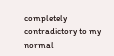completely contradictory to my normal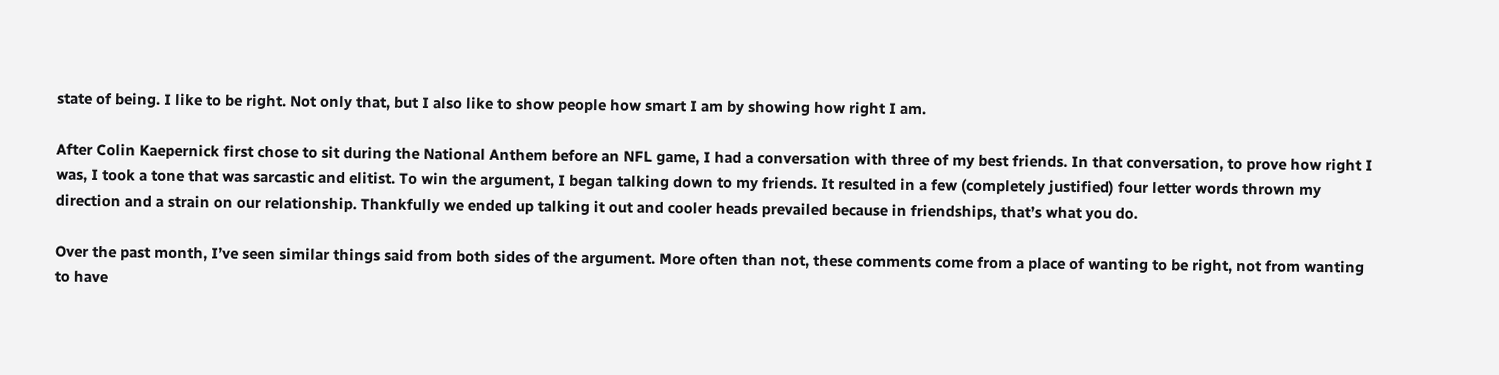state of being. I like to be right. Not only that, but I also like to show people how smart I am by showing how right I am.

After Colin Kaepernick first chose to sit during the National Anthem before an NFL game, I had a conversation with three of my best friends. In that conversation, to prove how right I was, I took a tone that was sarcastic and elitist. To win the argument, I began talking down to my friends. It resulted in a few (completely justified) four letter words thrown my direction and a strain on our relationship. Thankfully we ended up talking it out and cooler heads prevailed because in friendships, that’s what you do.

Over the past month, I’ve seen similar things said from both sides of the argument. More often than not, these comments come from a place of wanting to be right, not from wanting to have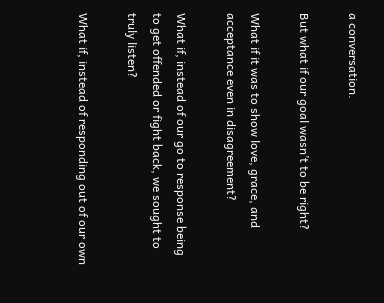a conversation.

But what if our goal wasn’t to be right?

What if it was to show love, grace, and acceptance even in disagreement?

What if, instead of our go to response being to get offended or fight back, we sought to truly listen?

What if, instead of responding out of our own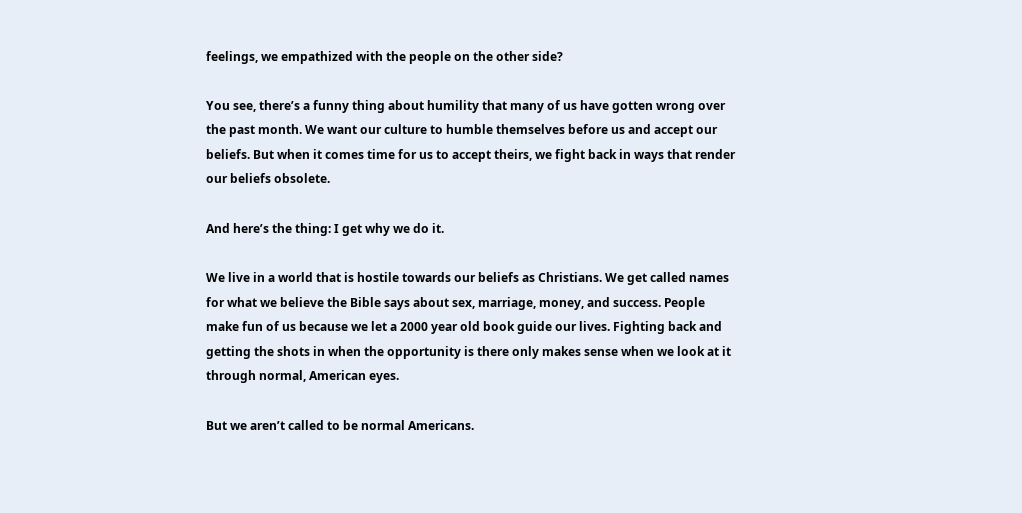feelings, we empathized with the people on the other side?

You see, there’s a funny thing about humility that many of us have gotten wrong over the past month. We want our culture to humble themselves before us and accept our beliefs. But when it comes time for us to accept theirs, we fight back in ways that render our beliefs obsolete.

And here’s the thing: I get why we do it.

We live in a world that is hostile towards our beliefs as Christians. We get called names for what we believe the Bible says about sex, marriage, money, and success. People make fun of us because we let a 2000 year old book guide our lives. Fighting back and getting the shots in when the opportunity is there only makes sense when we look at it through normal, American eyes.

But we aren’t called to be normal Americans.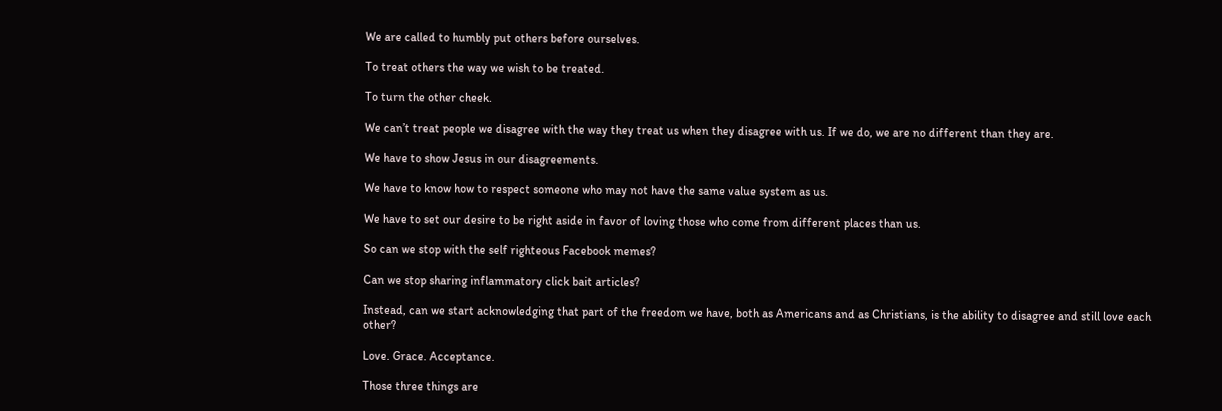We are called to humbly put others before ourselves.

To treat others the way we wish to be treated.

To turn the other cheek.

We can’t treat people we disagree with the way they treat us when they disagree with us. If we do, we are no different than they are.

We have to show Jesus in our disagreements.

We have to know how to respect someone who may not have the same value system as us.

We have to set our desire to be right aside in favor of loving those who come from different places than us.

So can we stop with the self righteous Facebook memes?

Can we stop sharing inflammatory click bait articles?

Instead, can we start acknowledging that part of the freedom we have, both as Americans and as Christians, is the ability to disagree and still love each other?

Love. Grace. Acceptance.

Those three things are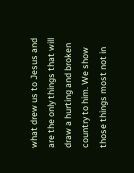what drew us to Jesus and are the only things that will draw a hurting and broken country to him. We show those things most not in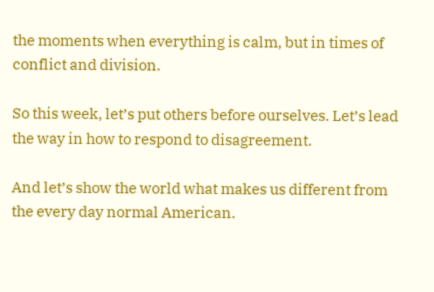the moments when everything is calm, but in times of conflict and division.

So this week, let’s put others before ourselves. Let’s lead the way in how to respond to disagreement.

And let’s show the world what makes us different from the every day normal American.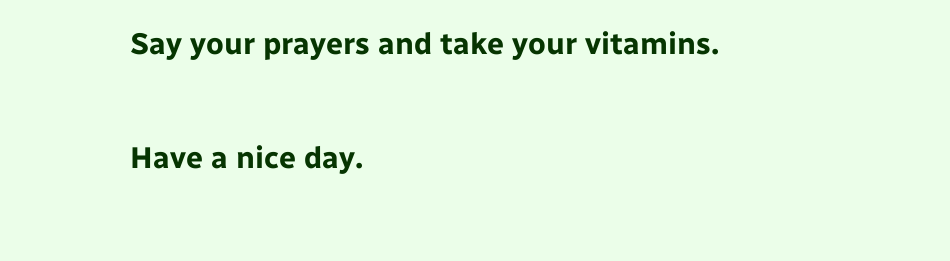Say your prayers and take your vitamins.

Have a nice day.